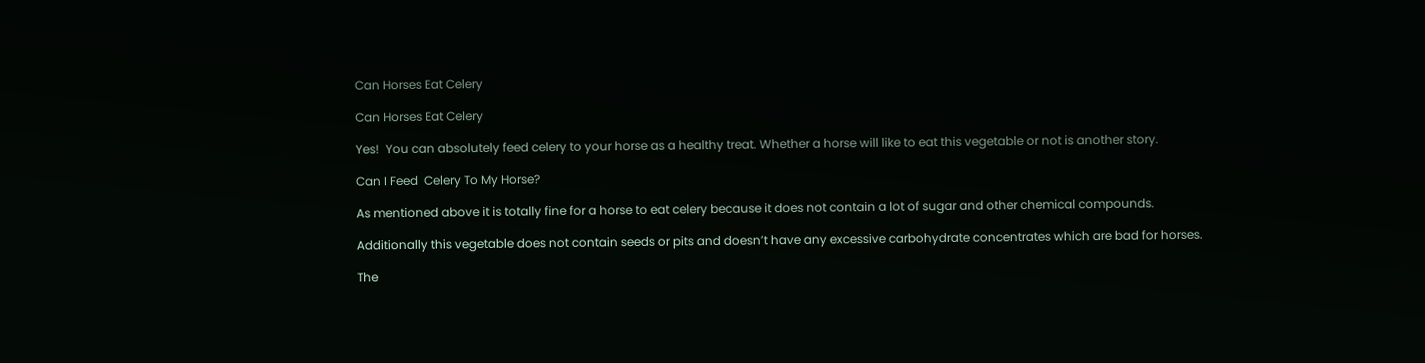Can Horses Eat Celery

Can Horses Eat Celery

Yes!  You can absolutely feed celery to your horse as a healthy treat. Whether a horse will like to eat this vegetable or not is another story.

Can I Feed  Celery To My Horse?

As mentioned above it is totally fine for a horse to eat celery because it does not contain a lot of sugar and other chemical compounds.

Additionally this vegetable does not contain seeds or pits and doesn’t have any excessive carbohydrate concentrates which are bad for horses.

The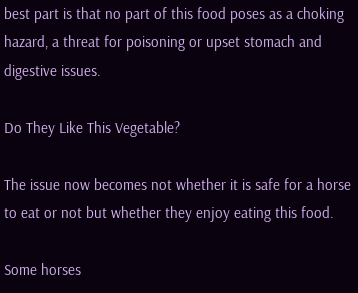best part is that no part of this food poses as a choking hazard, a threat for poisoning or upset stomach and digestive issues.

Do They Like This Vegetable?

The issue now becomes not whether it is safe for a horse to eat or not but whether they enjoy eating this food.

Some horses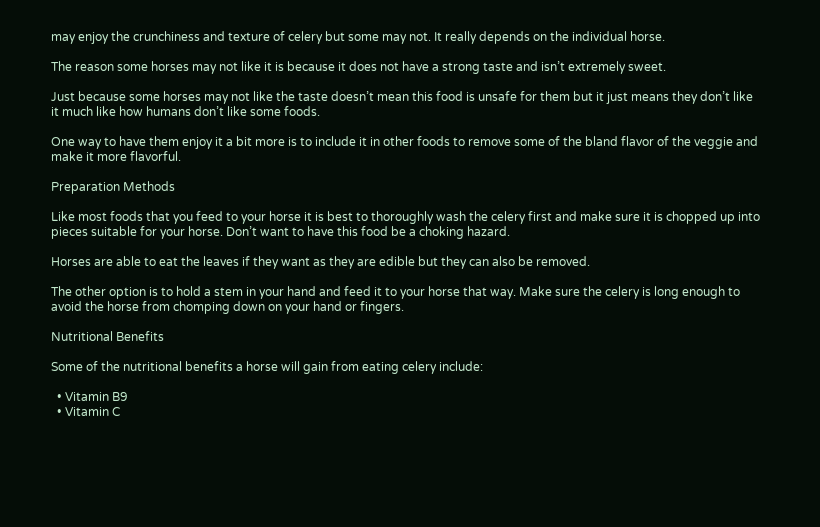may enjoy the crunchiness and texture of celery but some may not. It really depends on the individual horse.

The reason some horses may not like it is because it does not have a strong taste and isn’t extremely sweet.

Just because some horses may not like the taste doesn’t mean this food is unsafe for them but it just means they don’t like it much like how humans don’t like some foods.

One way to have them enjoy it a bit more is to include it in other foods to remove some of the bland flavor of the veggie and make it more flavorful.

Preparation Methods

Like most foods that you feed to your horse it is best to thoroughly wash the celery first and make sure it is chopped up into pieces suitable for your horse. Don’t want to have this food be a choking hazard.

Horses are able to eat the leaves if they want as they are edible but they can also be removed.

The other option is to hold a stem in your hand and feed it to your horse that way. Make sure the celery is long enough to avoid the horse from chomping down on your hand or fingers.

Nutritional Benefits

Some of the nutritional benefits a horse will gain from eating celery include:

  • Vitamin B9
  • Vitamin C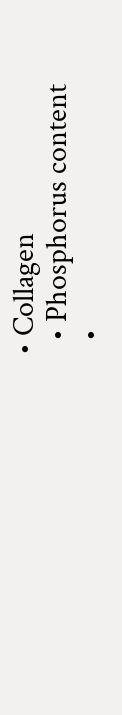• Collagen
  • Phosphorus content
  •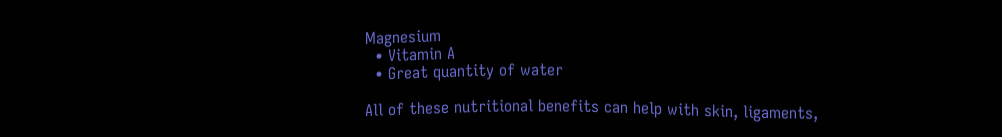Magnesium
  • Vitamin A
  • Great quantity of water

All of these nutritional benefits can help with skin, ligaments,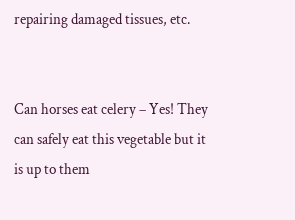repairing damaged tissues, etc.


Can horses eat celery – Yes! They can safely eat this vegetable but it is up to them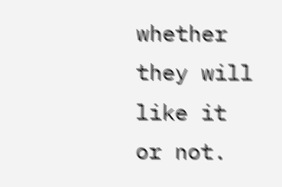whether they will like it or not.